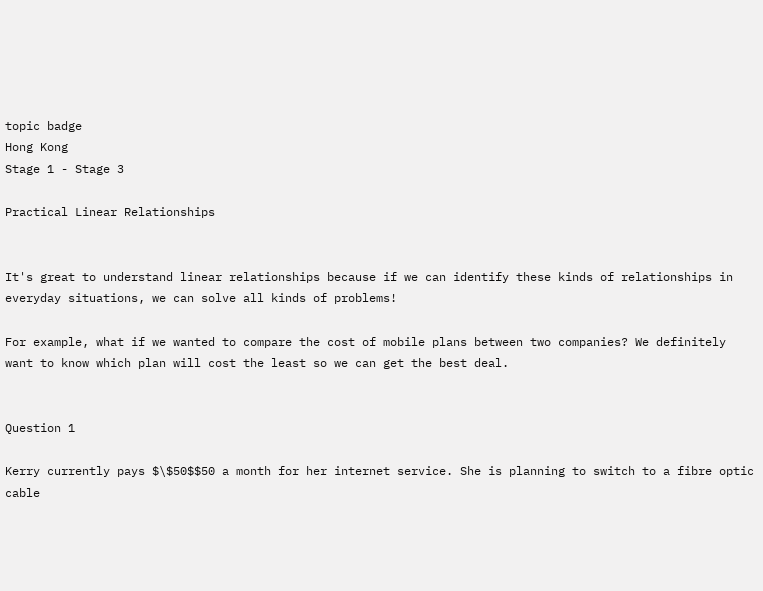topic badge
Hong Kong
Stage 1 - Stage 3

Practical Linear Relationships


It's great to understand linear relationships because if we can identify these kinds of relationships in everyday situations, we can solve all kinds of problems!

For example, what if we wanted to compare the cost of mobile plans between two companies? We definitely want to know which plan will cost the least so we can get the best deal.


Question 1

Kerry currently pays $\$50$$50 a month for her internet service. She is planning to switch to a fibre optic cable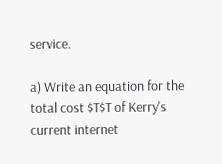service.

a) Write an equation for the total cost $T$T of Kerry's current internet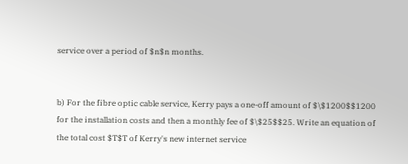service over a period of $n$n months.


b) For the fibre optic cable service, Kerry pays a one-off amount of $\$1200$$1200 for the installation costs and then a monthly fee of $\$25$$25. Write an equation of the total cost $T$T of Kerry's new internet service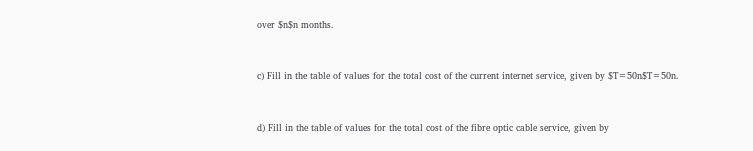over $n$n months.


c) Fill in the table of values for the total cost of the current internet service, given by $T=50n$T=50n.


d) Fill in the table of values for the total cost of the fibre optic cable service, given by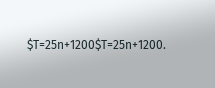$T=25n+1200$T=25n+1200.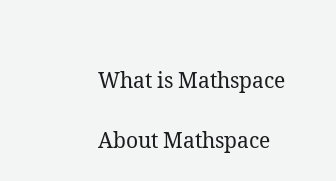What is Mathspace

About Mathspace